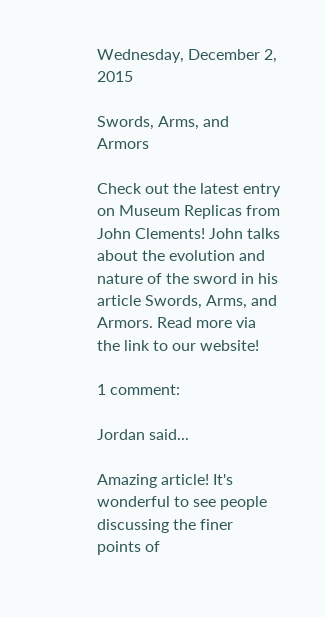Wednesday, December 2, 2015

Swords, Arms, and Armors

Check out the latest entry on Museum Replicas from John Clements! John talks about the evolution and nature of the sword in his article Swords, Arms, and Armors. Read more via the link to our website!

1 comment:

Jordan said...

Amazing article! It's wonderful to see people discussing the finer points of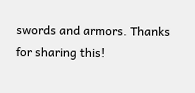swords and armors. Thanks for sharing this!